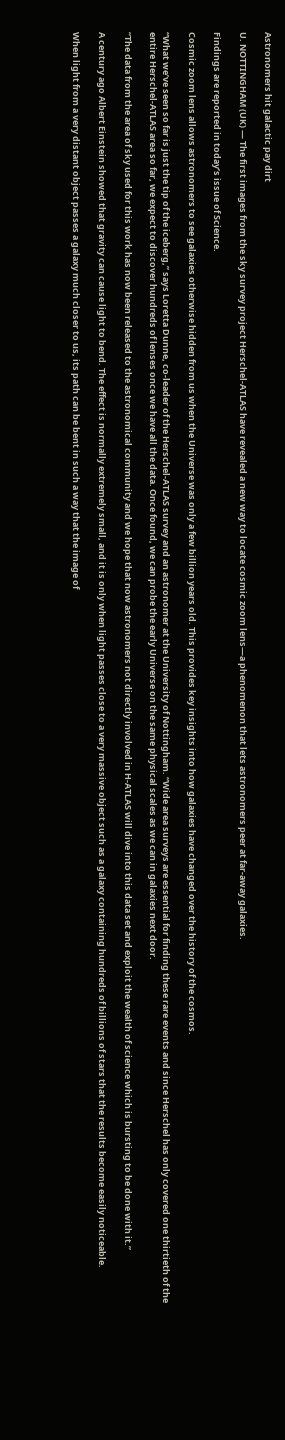Astronomers hit galactic pay dirt

U. NOTTINGHAM (UK) — The first images from the sky survey project Herschel-ATLAS have revealed a new way to locate cosmic zoom lens—a phenomenon that lets astronomers peer at far-away galaxies.

Findings are reported in today’s issue of Science.

Cosmic zoom lens allows astronomers to see galaxies otherwise hidden from us when the Universe was only a few billion years old. This provides key insights into how galaxies have changed over the history of the cosmos.

“What we’ve seen so far is just the tip of the iceberg,” says Loretta Dunne, co-leader of the Herschel-ATLAS survey and an astronomer at the University of Nottingham. “Wide area surveys are essential for finding these rare events and since Herschel has only covered one thirtieth of the entire Herschel-ATLAS area so far, we expect to discover hundreds of lenses once we have all the data. Once found, we can probe the early Universe on the same physical scales as we can in galaxies next door.

“The data from the area of sky used for this work has now been released to the astronomical community and we hope that now astronomers not directly involved in H-ATLAS will dive into this data set and exploit the wealth of science which is bursting to be done with it.”

A century ago Albert Einstein showed that gravity can cause light to bend. The effect is normally extremely small, and it is only when light passes close to a very massive object such as a galaxy containing hundreds of billions of stars that the results become easily noticeable.

When light from a very distant object passes a galaxy much closer to us, its path can be bent in such a way that the image of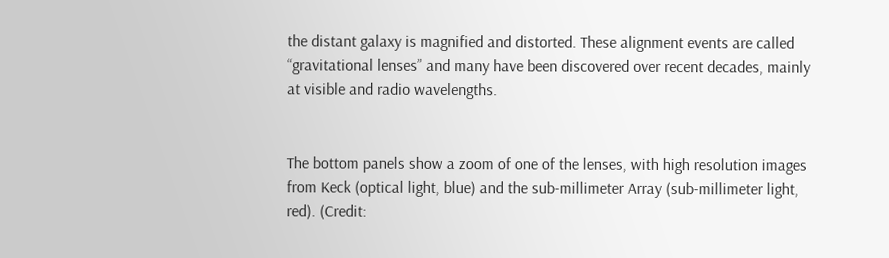the distant galaxy is magnified and distorted. These alignment events are called “gravitational lenses” and many have been discovered over recent decades, mainly at visible and radio wavelengths.


The bottom panels show a zoom of one of the lenses, with high resolution images from Keck (optical light, blue) and the sub-millimeter Array (sub-millimeter light, red). (Credit: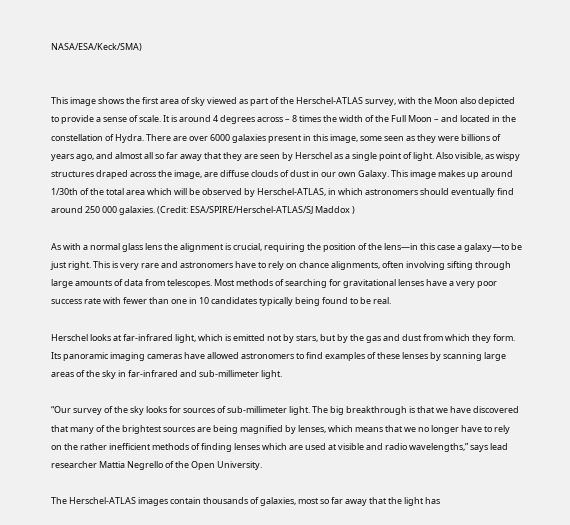NASA/ESA/Keck/SMA)


This image shows the first area of sky viewed as part of the Herschel-ATLAS survey, with the Moon also depicted to provide a sense of scale. It is around 4 degrees across – 8 times the width of the Full Moon – and located in the constellation of Hydra. There are over 6000 galaxies present in this image, some seen as they were billions of years ago, and almost all so far away that they are seen by Herschel as a single point of light. Also visible, as wispy structures draped across the image, are diffuse clouds of dust in our own Galaxy. This image makes up around 1/30th of the total area which will be observed by Herschel-ATLAS, in which astronomers should eventually find around 250 000 galaxies. (Credit: ESA/SPIRE/Herschel-ATLAS/SJ Maddox )

As with a normal glass lens the alignment is crucial, requiring the position of the lens—in this case a galaxy—to be just right. This is very rare and astronomers have to rely on chance alignments, often involving sifting through large amounts of data from telescopes. Most methods of searching for gravitational lenses have a very poor success rate with fewer than one in 10 candidates typically being found to be real.

Herschel looks at far-infrared light, which is emitted not by stars, but by the gas and dust from which they form. Its panoramic imaging cameras have allowed astronomers to find examples of these lenses by scanning large areas of the sky in far-infrared and sub-millimeter light.

“Our survey of the sky looks for sources of sub-millimeter light. The big breakthrough is that we have discovered that many of the brightest sources are being magnified by lenses, which means that we no longer have to rely on the rather inefficient methods of finding lenses which are used at visible and radio wavelengths,” says lead researcher Mattia Negrello of the Open University.

The Herschel-ATLAS images contain thousands of galaxies, most so far away that the light has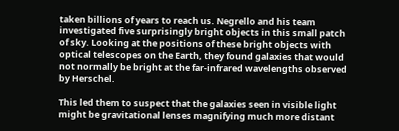taken billions of years to reach us. Negrello and his team investigated five surprisingly bright objects in this small patch of sky. Looking at the positions of these bright objects with optical telescopes on the Earth, they found galaxies that would not normally be bright at the far-infrared wavelengths observed by Herschel.

This led them to suspect that the galaxies seen in visible light might be gravitational lenses magnifying much more distant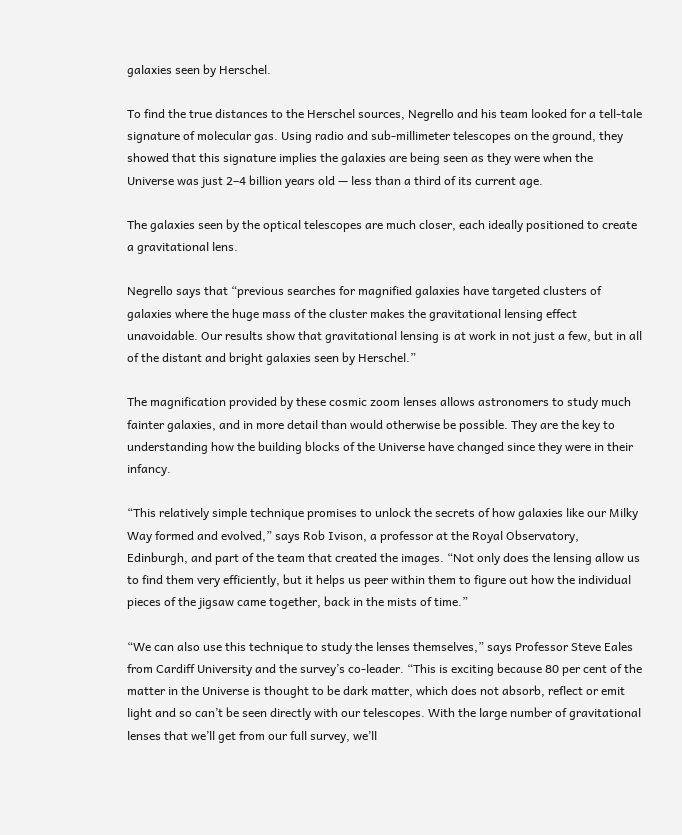galaxies seen by Herschel.

To find the true distances to the Herschel sources, Negrello and his team looked for a tell-tale signature of molecular gas. Using radio and sub-millimeter telescopes on the ground, they showed that this signature implies the galaxies are being seen as they were when the Universe was just 2–4 billion years old — less than a third of its current age.

The galaxies seen by the optical telescopes are much closer, each ideally positioned to create a gravitational lens.

Negrello says that “previous searches for magnified galaxies have targeted clusters of galaxies where the huge mass of the cluster makes the gravitational lensing effect unavoidable. Our results show that gravitational lensing is at work in not just a few, but in all of the distant and bright galaxies seen by Herschel.”

The magnification provided by these cosmic zoom lenses allows astronomers to study much fainter galaxies, and in more detail than would otherwise be possible. They are the key to understanding how the building blocks of the Universe have changed since they were in their infancy.

“This relatively simple technique promises to unlock the secrets of how galaxies like our Milky Way formed and evolved,” says Rob Ivison, a professor at the Royal Observatory, Edinburgh, and part of the team that created the images. “Not only does the lensing allow us to find them very efficiently, but it helps us peer within them to figure out how the individual pieces of the jigsaw came together, back in the mists of time.”

“We can also use this technique to study the lenses themselves,” says Professor Steve Eales from Cardiff University and the survey’s co-leader. “This is exciting because 80 per cent of the matter in the Universe is thought to be dark matter, which does not absorb, reflect or emit light and so can’t be seen directly with our telescopes. With the large number of gravitational lenses that we’ll get from our full survey, we’ll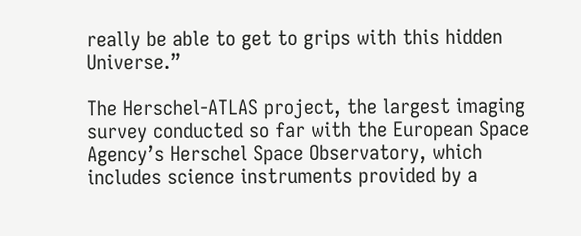really be able to get to grips with this hidden Universe.”

The Herschel-ATLAS project, the largest imaging survey conducted so far with the European Space Agency’s Herschel Space Observatory, which includes science instruments provided by a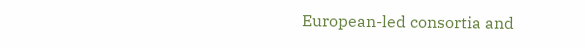European-led consortia and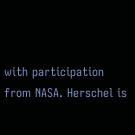with participation from NASA. Herschel is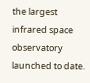the largest infrared space observatory launched to date.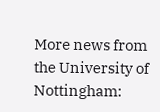More news from the University of Nottingham: